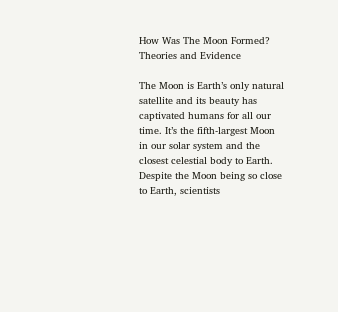How Was The Moon Formed? Theories and Evidence

The Moon is Earth’s only natural satellite and its beauty has captivated humans for all our time. It’s the fifth-largest Moon in our solar system and the closest celestial body to Earth. Despite the Moon being so close to Earth, scientists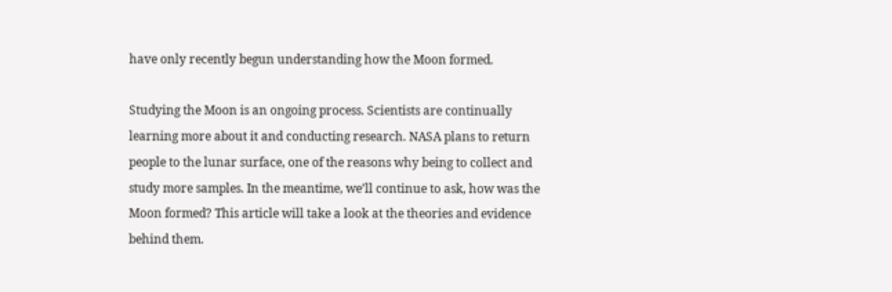have only recently begun understanding how the Moon formed.

Studying the Moon is an ongoing process. Scientists are continually learning more about it and conducting research. NASA plans to return people to the lunar surface, one of the reasons why being to collect and study more samples. In the meantime, we’ll continue to ask, how was the Moon formed? This article will take a look at the theories and evidence behind them.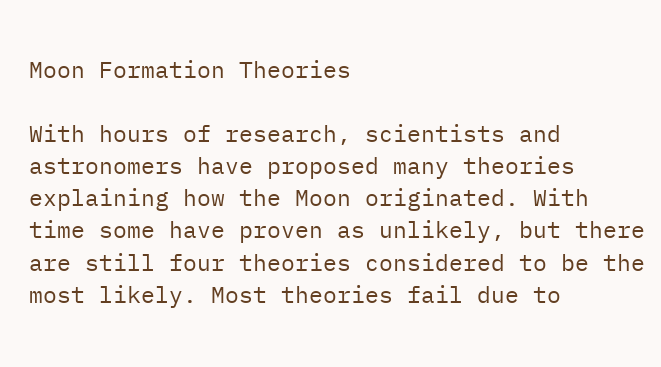Moon Formation Theories

With hours of research, scientists and astronomers have proposed many theories explaining how the Moon originated. With time some have proven as unlikely, but there are still four theories considered to be the most likely. Most theories fail due to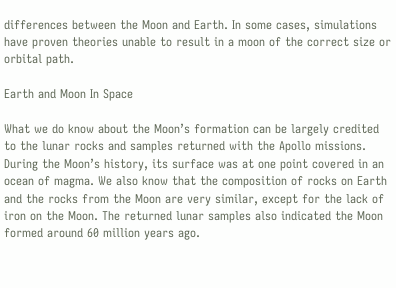differences between the Moon and Earth. In some cases, simulations have proven theories unable to result in a moon of the correct size or orbital path.

Earth and Moon In Space

What we do know about the Moon’s formation can be largely credited to the lunar rocks and samples returned with the Apollo missions. During the Moon’s history, its surface was at one point covered in an ocean of magma. We also know that the composition of rocks on Earth and the rocks from the Moon are very similar, except for the lack of iron on the Moon. The returned lunar samples also indicated the Moon formed around 60 million years ago.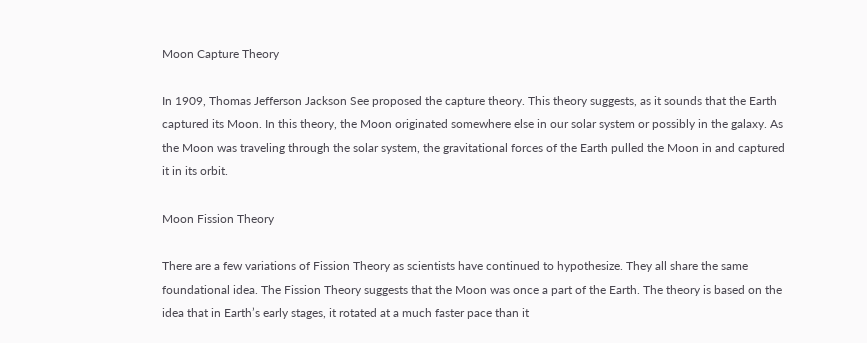Moon Capture Theory

In 1909, Thomas Jefferson Jackson See proposed the capture theory. This theory suggests, as it sounds that the Earth captured its Moon. In this theory, the Moon originated somewhere else in our solar system or possibly in the galaxy. As the Moon was traveling through the solar system, the gravitational forces of the Earth pulled the Moon in and captured it in its orbit.

Moon Fission Theory

There are a few variations of Fission Theory as scientists have continued to hypothesize. They all share the same foundational idea. The Fission Theory suggests that the Moon was once a part of the Earth. The theory is based on the idea that in Earth’s early stages, it rotated at a much faster pace than it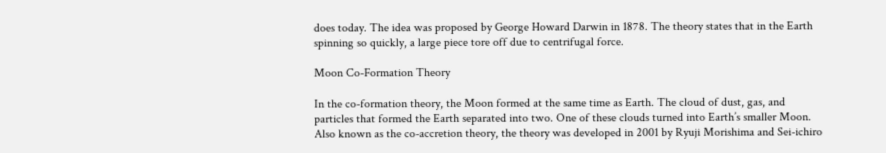does today. The idea was proposed by George Howard Darwin in 1878. The theory states that in the Earth spinning so quickly, a large piece tore off due to centrifugal force.

Moon Co-Formation Theory

In the co-formation theory, the Moon formed at the same time as Earth. The cloud of dust, gas, and particles that formed the Earth separated into two. One of these clouds turned into Earth’s smaller Moon. Also known as the co-accretion theory, the theory was developed in 2001 by Ryuji Morishima and Sei-ichiro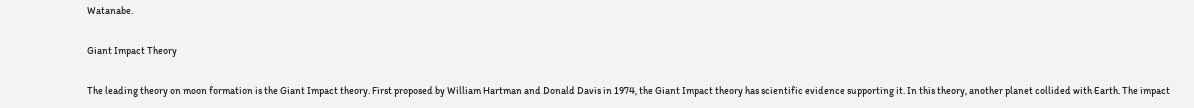Watanabe.

Giant Impact Theory

The leading theory on moon formation is the Giant Impact theory. First proposed by William Hartman and Donald Davis in 1974, the Giant Impact theory has scientific evidence supporting it. In this theory, another planet collided with Earth. The impact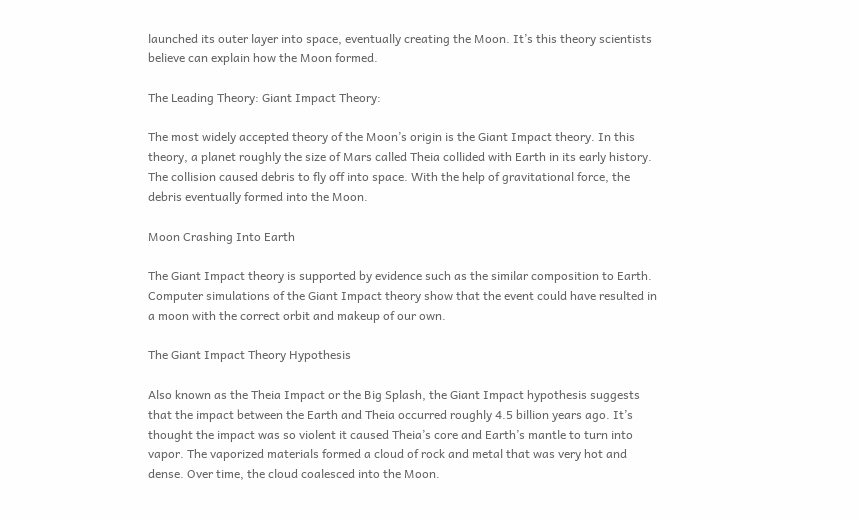launched its outer layer into space, eventually creating the Moon. It’s this theory scientists believe can explain how the Moon formed.

The Leading Theory: Giant Impact Theory:

The most widely accepted theory of the Moon’s origin is the Giant Impact theory. In this theory, a planet roughly the size of Mars called Theia collided with Earth in its early history. The collision caused debris to fly off into space. With the help of gravitational force, the debris eventually formed into the Moon.

Moon Crashing Into Earth

The Giant Impact theory is supported by evidence such as the similar composition to Earth. Computer simulations of the Giant Impact theory show that the event could have resulted in a moon with the correct orbit and makeup of our own.

The Giant Impact Theory Hypothesis

Also known as the Theia Impact or the Big Splash, the Giant Impact hypothesis suggests that the impact between the Earth and Theia occurred roughly 4.5 billion years ago. It’s thought the impact was so violent it caused Theia’s core and Earth’s mantle to turn into vapor. The vaporized materials formed a cloud of rock and metal that was very hot and dense. Over time, the cloud coalesced into the Moon.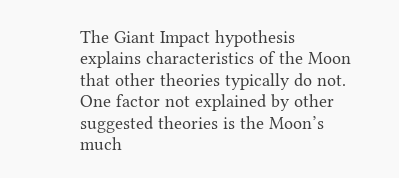The Giant Impact hypothesis explains characteristics of the Moon that other theories typically do not. One factor not explained by other suggested theories is the Moon’s much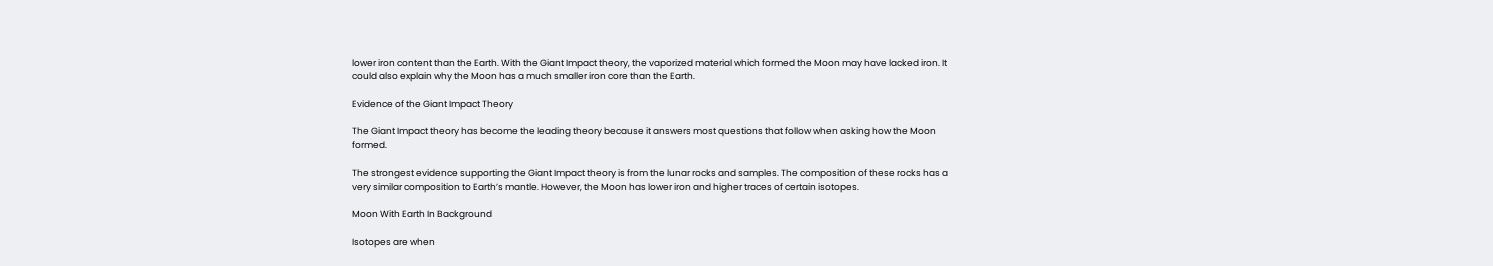lower iron content than the Earth. With the Giant Impact theory, the vaporized material which formed the Moon may have lacked iron. It could also explain why the Moon has a much smaller iron core than the Earth.

Evidence of the Giant Impact Theory

The Giant Impact theory has become the leading theory because it answers most questions that follow when asking how the Moon formed.

The strongest evidence supporting the Giant Impact theory is from the lunar rocks and samples. The composition of these rocks has a very similar composition to Earth’s mantle. However, the Moon has lower iron and higher traces of certain isotopes.

Moon With Earth In Background

Isotopes are when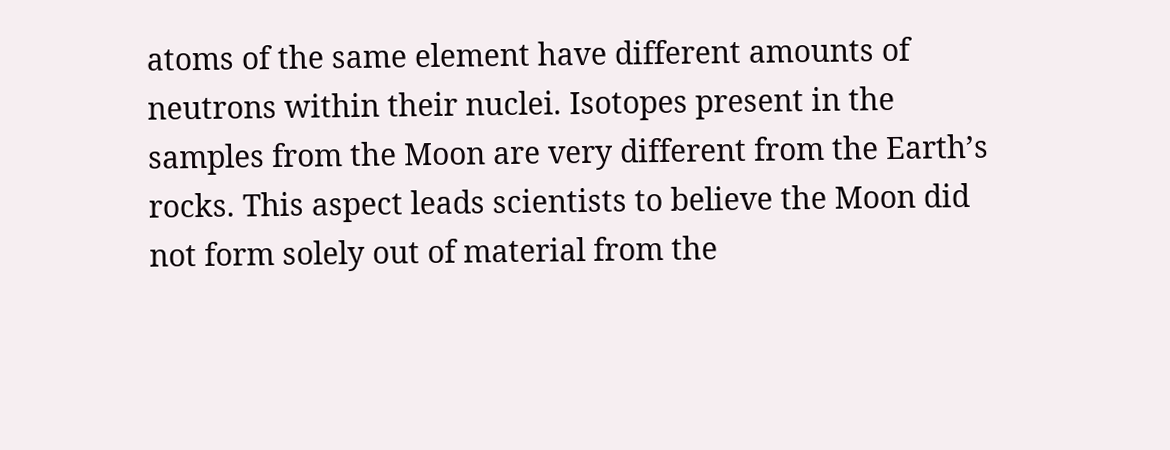atoms of the same element have different amounts of neutrons within their nuclei. Isotopes present in the samples from the Moon are very different from the Earth’s rocks. This aspect leads scientists to believe the Moon did not form solely out of material from the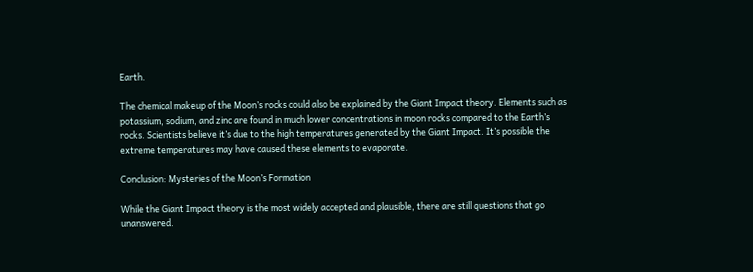Earth.

The chemical makeup of the Moon’s rocks could also be explained by the Giant Impact theory. Elements such as potassium, sodium, and zinc are found in much lower concentrations in moon rocks compared to the Earth’s rocks. Scientists believe it’s due to the high temperatures generated by the Giant Impact. It’s possible the extreme temperatures may have caused these elements to evaporate.

Conclusion: Mysteries of the Moon’s Formation

While the Giant Impact theory is the most widely accepted and plausible, there are still questions that go unanswered.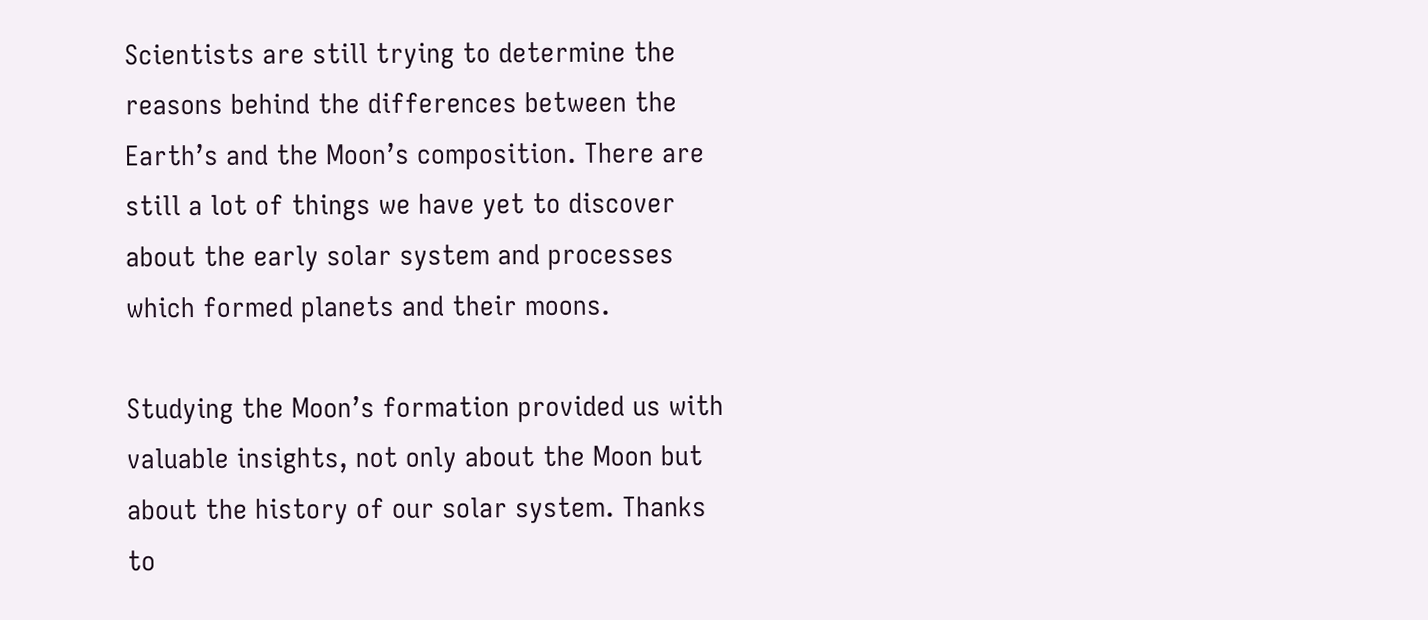Scientists are still trying to determine the reasons behind the differences between the Earth’s and the Moon’s composition. There are still a lot of things we have yet to discover about the early solar system and processes which formed planets and their moons.

Studying the Moon’s formation provided us with valuable insights, not only about the Moon but about the history of our solar system. Thanks to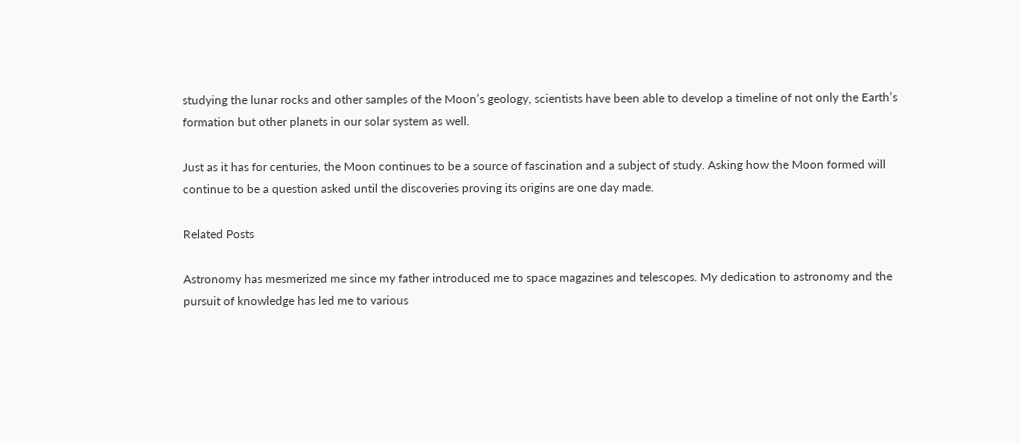studying the lunar rocks and other samples of the Moon’s geology, scientists have been able to develop a timeline of not only the Earth’s formation but other planets in our solar system as well.

Just as it has for centuries, the Moon continues to be a source of fascination and a subject of study. Asking how the Moon formed will continue to be a question asked until the discoveries proving its origins are one day made.

Related Posts

Astronomy has mesmerized me since my father introduced me to space magazines and telescopes. My dedication to astronomy and the pursuit of knowledge has led me to various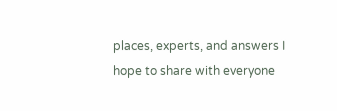places, experts, and answers I hope to share with everyone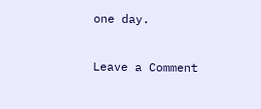one day.

Leave a Comment